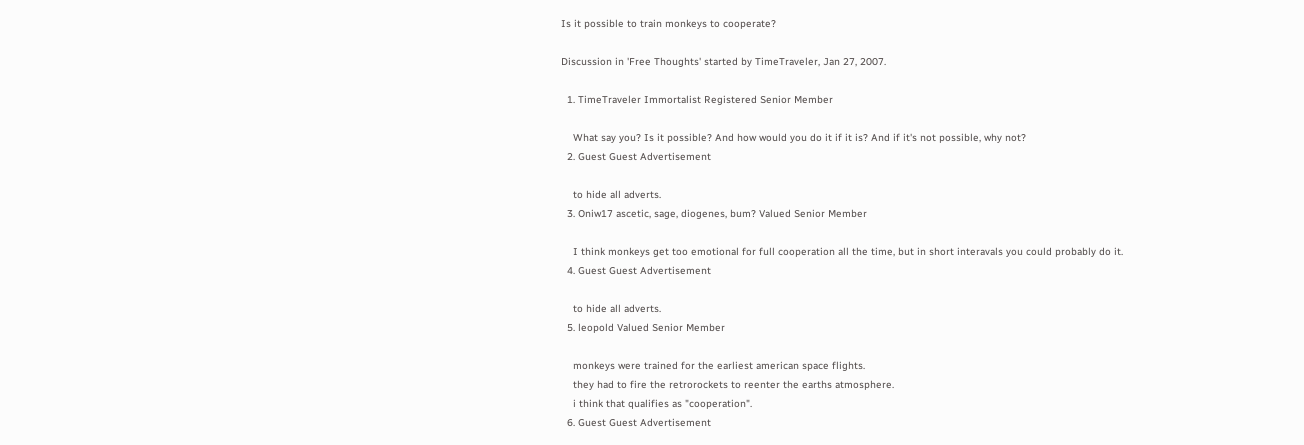Is it possible to train monkeys to cooperate?

Discussion in 'Free Thoughts' started by TimeTraveler, Jan 27, 2007.

  1. TimeTraveler Immortalist Registered Senior Member

    What say you? Is it possible? And how would you do it if it is? And if it's not possible, why not?
  2. Guest Guest Advertisement

    to hide all adverts.
  3. Oniw17 ascetic, sage, diogenes, bum? Valued Senior Member

    I think monkeys get too emotional for full cooperation all the time, but in short interavals you could probably do it.
  4. Guest Guest Advertisement

    to hide all adverts.
  5. leopold Valued Senior Member

    monkeys were trained for the earliest american space flights.
    they had to fire the retrorockets to reenter the earths atmosphere.
    i think that qualifies as "cooperation".
  6. Guest Guest Advertisement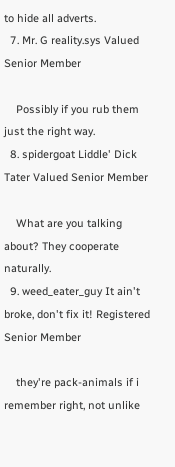to hide all adverts.
  7. Mr. G reality.sys Valued Senior Member

    Possibly if you rub them just the right way.
  8. spidergoat Liddle' Dick Tater Valued Senior Member

    What are you talking about? They cooperate naturally.
  9. weed_eater_guy It ain't broke, don't fix it! Registered Senior Member

    they're pack-animals if i remember right, not unlike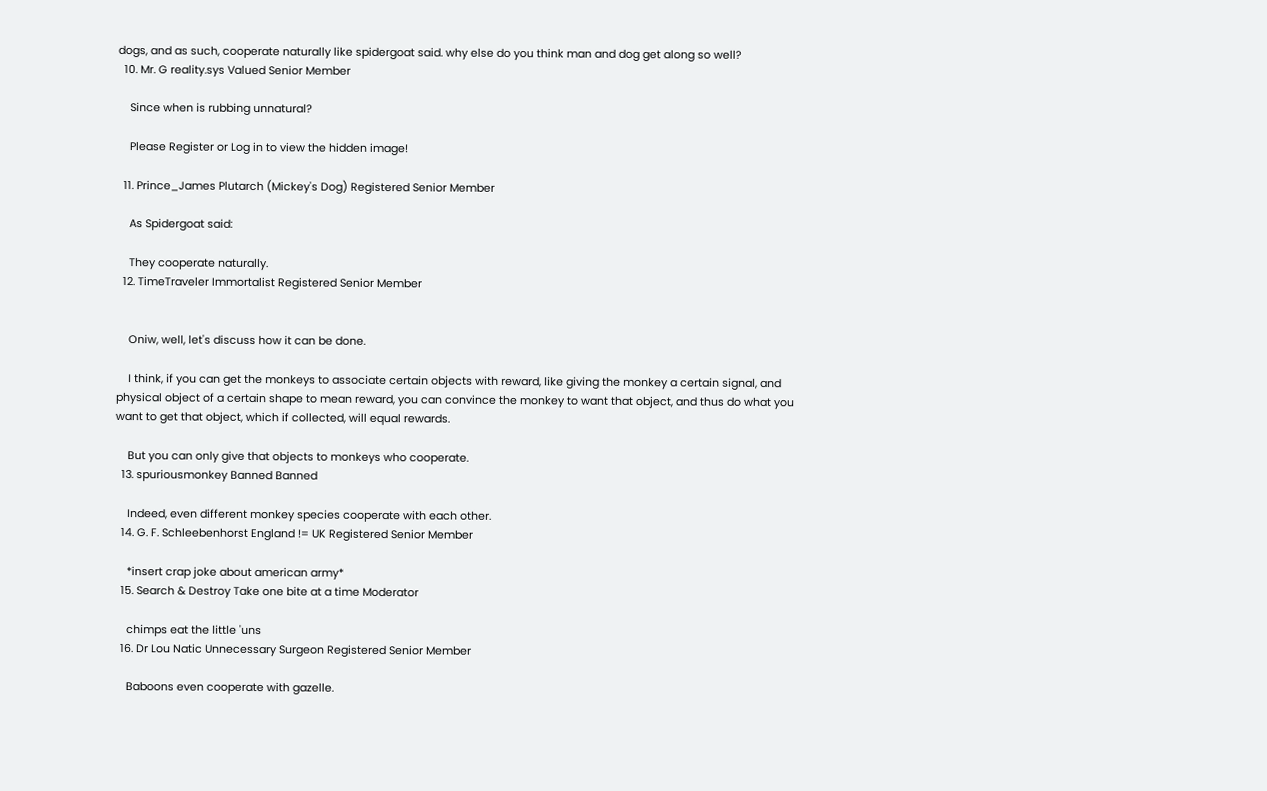dogs, and as such, cooperate naturally like spidergoat said. why else do you think man and dog get along so well?
  10. Mr. G reality.sys Valued Senior Member

    Since when is rubbing unnatural?

    Please Register or Log in to view the hidden image!

  11. Prince_James Plutarch (Mickey's Dog) Registered Senior Member

    As Spidergoat said:

    They cooperate naturally.
  12. TimeTraveler Immortalist Registered Senior Member


    Oniw, well, let's discuss how it can be done.

    I think, if you can get the monkeys to associate certain objects with reward, like giving the monkey a certain signal, and physical object of a certain shape to mean reward, you can convince the monkey to want that object, and thus do what you want to get that object, which if collected, will equal rewards.

    But you can only give that objects to monkeys who cooperate.
  13. spuriousmonkey Banned Banned

    Indeed, even different monkey species cooperate with each other.
  14. G. F. Schleebenhorst England != UK Registered Senior Member

    *insert crap joke about american army*
  15. Search & Destroy Take one bite at a time Moderator

    chimps eat the little 'uns
  16. Dr Lou Natic Unnecessary Surgeon Registered Senior Member

    Baboons even cooperate with gazelle.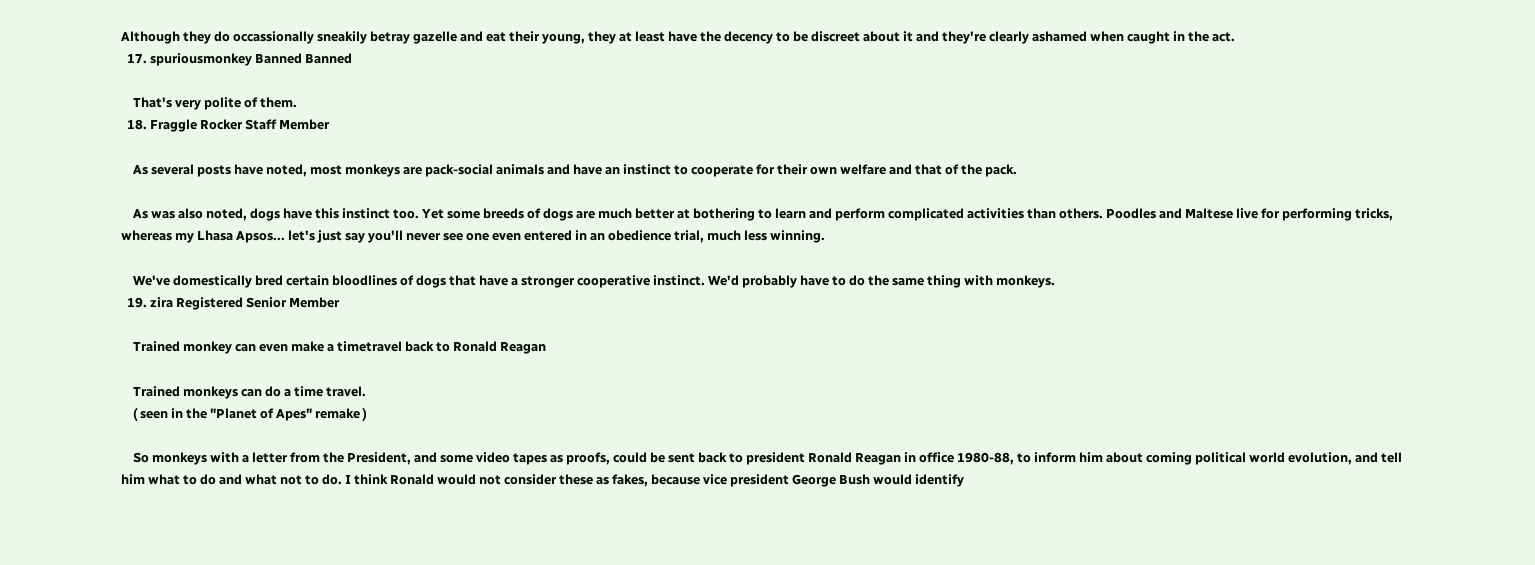Although they do occassionally sneakily betray gazelle and eat their young, they at least have the decency to be discreet about it and they're clearly ashamed when caught in the act.
  17. spuriousmonkey Banned Banned

    That's very polite of them.
  18. Fraggle Rocker Staff Member

    As several posts have noted, most monkeys are pack-social animals and have an instinct to cooperate for their own welfare and that of the pack.

    As was also noted, dogs have this instinct too. Yet some breeds of dogs are much better at bothering to learn and perform complicated activities than others. Poodles and Maltese live for performing tricks, whereas my Lhasa Apsos... let's just say you'll never see one even entered in an obedience trial, much less winning.

    We've domestically bred certain bloodlines of dogs that have a stronger cooperative instinct. We'd probably have to do the same thing with monkeys.
  19. zira Registered Senior Member

    Trained monkey can even make a timetravel back to Ronald Reagan

    Trained monkeys can do a time travel.
    ( seen in the "Planet of Apes" remake )

    So monkeys with a letter from the President, and some video tapes as proofs, could be sent back to president Ronald Reagan in office 1980-88, to inform him about coming political world evolution, and tell him what to do and what not to do. I think Ronald would not consider these as fakes, because vice president George Bush would identify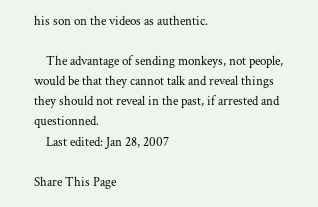his son on the videos as authentic.

    The advantage of sending monkeys, not people, would be that they cannot talk and reveal things they should not reveal in the past, if arrested and questionned.
    Last edited: Jan 28, 2007

Share This Page